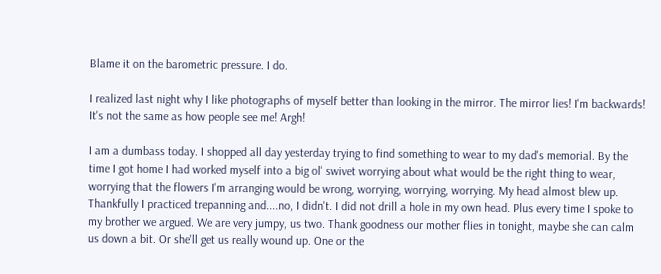Blame it on the barometric pressure. I do.

I realized last night why I like photographs of myself better than looking in the mirror. The mirror lies! I'm backwards! It's not the same as how people see me! Argh!

I am a dumbass today. I shopped all day yesterday trying to find something to wear to my dad's memorial. By the time I got home I had worked myself into a big ol' swivet worrying about what would be the right thing to wear, worrying that the flowers I'm arranging would be wrong, worrying, worrying, worrying. My head almost blew up. Thankfully I practiced trepanning and....no, I didn't. I did not drill a hole in my own head. Plus every time I spoke to my brother we argued. We are very jumpy, us two. Thank goodness our mother flies in tonight, maybe she can calm us down a bit. Or she'll get us really wound up. One or the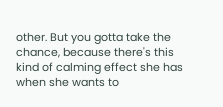other. But you gotta take the chance, because there's this kind of calming effect she has when she wants to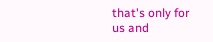that's only for us and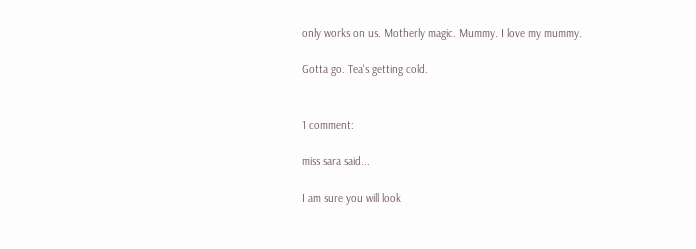only works on us. Motherly magic. Mummy. I love my mummy.

Gotta go. Tea's getting cold.


1 comment:

miss sara said...

I am sure you will look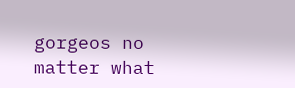gorgeos no matter what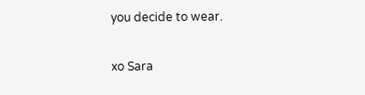you decide to wear.

xo Sara